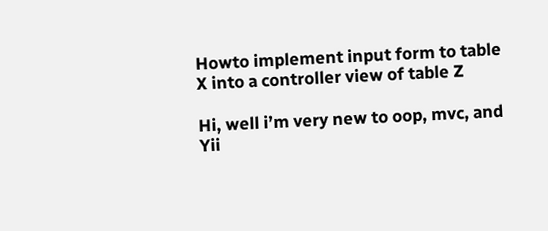Howto implement input form to table X into a controller view of table Z

Hi, well i’m very new to oop, mvc, and Yii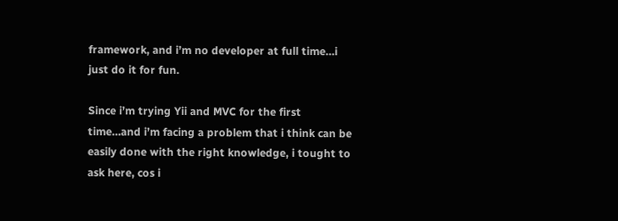framework, and i’m no developer at full time…i just do it for fun.

Since i’m trying Yii and MVC for the first time…and i’m facing a problem that i think can be easily done with the right knowledge, i tought to ask here, cos i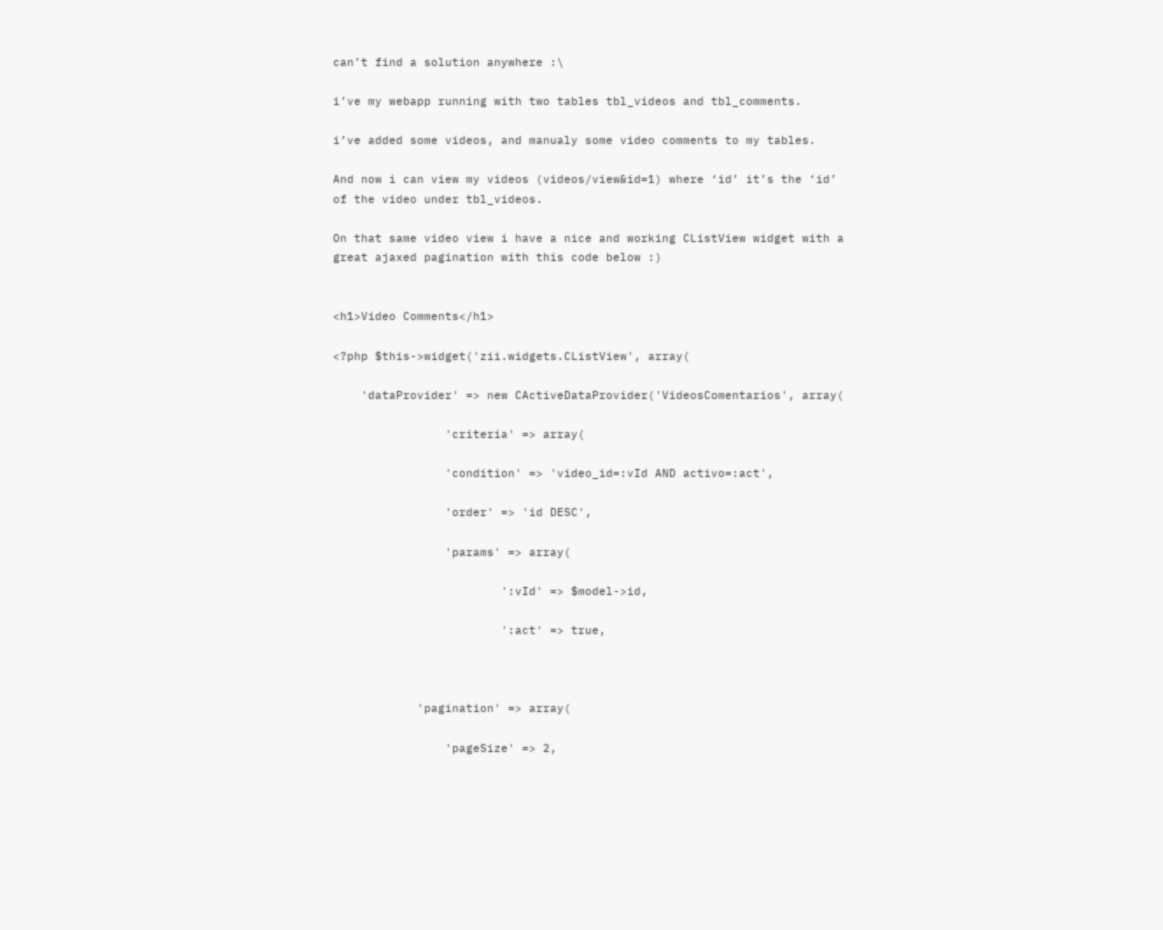can’t find a solution anywhere :\

i’ve my webapp running with two tables tbl_videos and tbl_comments.

i’ve added some videos, and manualy some video comments to my tables.

And now i can view my videos (videos/view&id=1) where ‘id’ it’s the ‘id’ of the video under tbl_videos.

On that same video view i have a nice and working CListView widget with a great ajaxed pagination with this code below :)


<h1>Video Comments</h1>

<?php $this->widget('zii.widgets.CListView', array(

    'dataProvider' => new CActiveDataProvider('VideosComentarios', array(

                'criteria' => array(

                'condition' => 'video_id=:vId AND activo=:act',

                'order' => 'id DESC',

                'params' => array(

                        ':vId' => $model->id,

                        ':act' => true,



            'pagination' => array(

                'pageSize' => 2,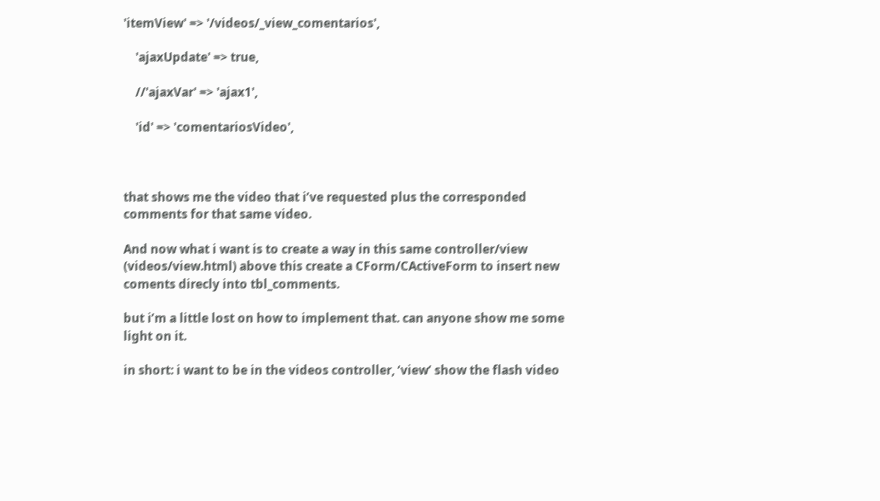'itemView' => '/videos/_view_comentarios',

    'ajaxUpdate' => true,

    //'ajaxVar' => 'ajax1',

    'id' => 'comentariosVideo',



that shows me the video that i’ve requested plus the corresponded comments for that same video.

And now what i want is to create a way in this same controller/view (videos/view.html) above this create a CForm/CActiveForm to insert new coments direcly into tbl_comments.

but i’m a little lost on how to implement that. can anyone show me some light on it.

in short: i want to be in the videos controller, ‘view’ show the flash video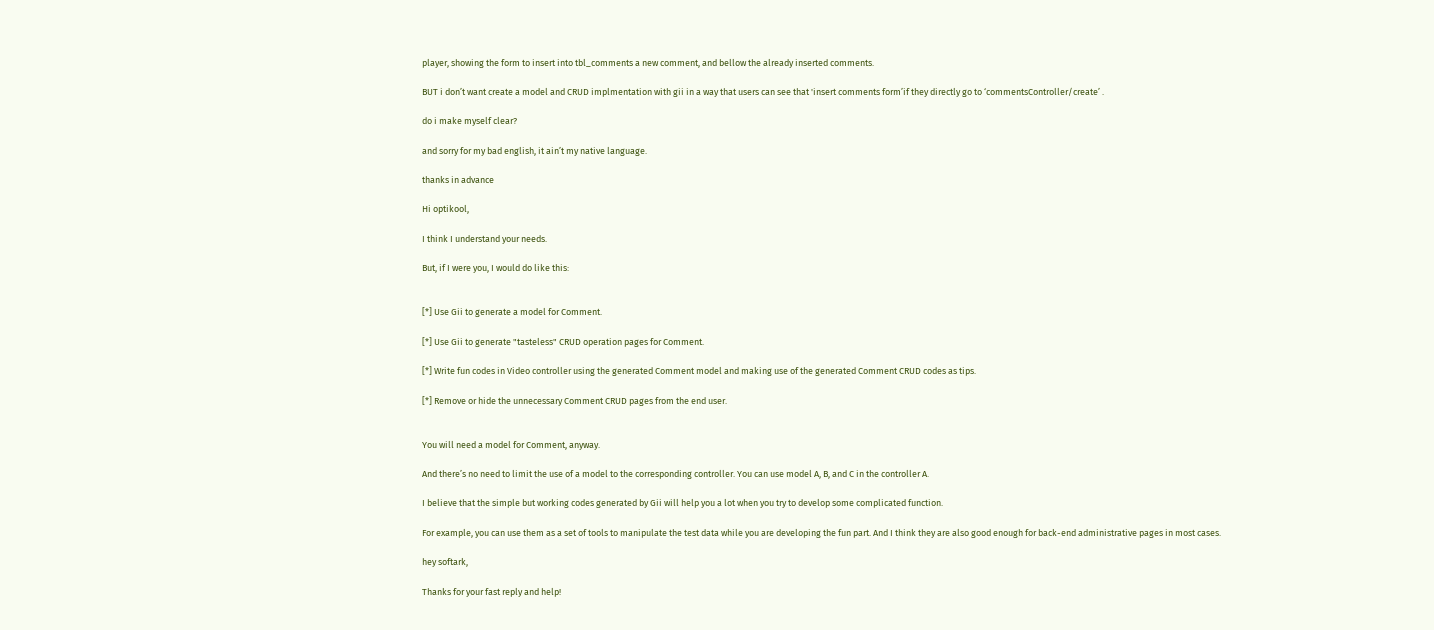player, showing the form to insert into tbl_comments a new comment, and bellow the already inserted comments.

BUT i don’t want create a model and CRUD implmentation with gii in a way that users can see that 'insert comments form’if they directly go to ‘commentsController/create’ .

do i make myself clear?

and sorry for my bad english, it ain’t my native language.

thanks in advance

Hi optikool,

I think I understand your needs.

But, if I were you, I would do like this:


[*] Use Gii to generate a model for Comment.

[*] Use Gii to generate "tasteless" CRUD operation pages for Comment.

[*] Write fun codes in Video controller using the generated Comment model and making use of the generated Comment CRUD codes as tips.

[*] Remove or hide the unnecessary Comment CRUD pages from the end user.


You will need a model for Comment, anyway.

And there’s no need to limit the use of a model to the corresponding controller. You can use model A, B, and C in the controller A.

I believe that the simple but working codes generated by Gii will help you a lot when you try to develop some complicated function.

For example, you can use them as a set of tools to manipulate the test data while you are developing the fun part. And I think they are also good enough for back-end administrative pages in most cases.

hey softark,

Thanks for your fast reply and help!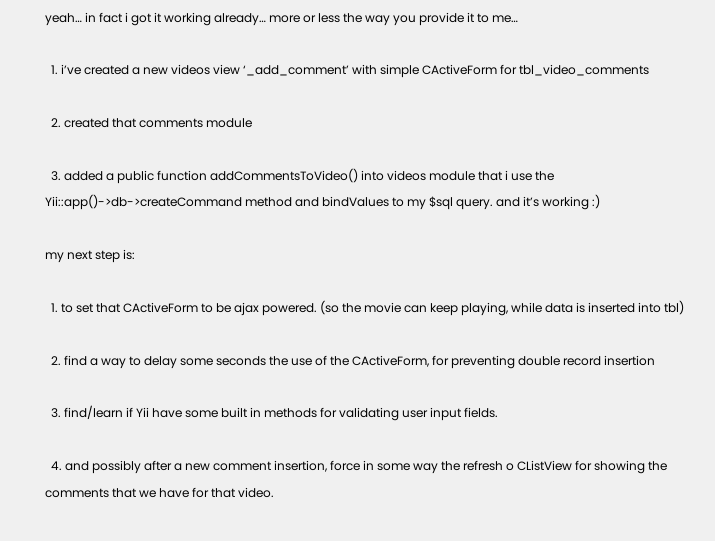yeah… in fact i got it working already… more or less the way you provide it to me…

  1. i’ve created a new videos view ‘_add_comment’ with simple CActiveForm for tbl_video_comments

  2. created that comments module

  3. added a public function addCommentsToVideo() into videos module that i use the Yii::app()->db->createCommand method and bindValues to my $sql query. and it’s working :)

my next step is:

  1. to set that CActiveForm to be ajax powered. (so the movie can keep playing, while data is inserted into tbl)

  2. find a way to delay some seconds the use of the CActiveForm, for preventing double record insertion

  3. find/learn if Yii have some built in methods for validating user input fields.

  4. and possibly after a new comment insertion, force in some way the refresh o CListView for showing the comments that we have for that video.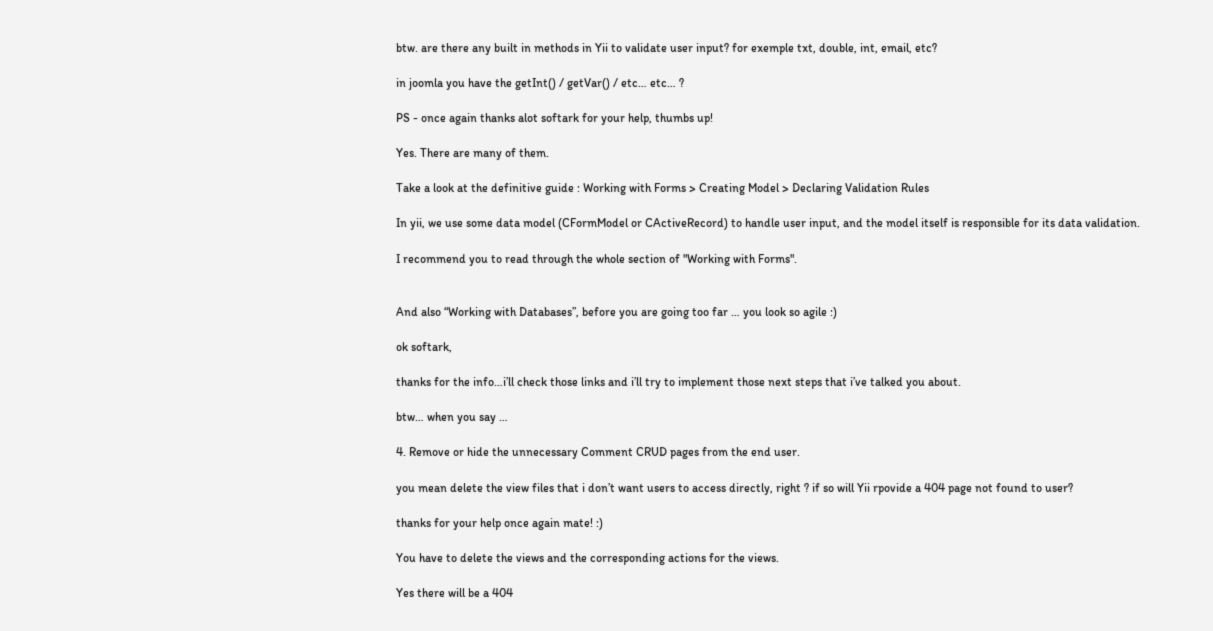btw. are there any built in methods in Yii to validate user input? for exemple txt, double, int, email, etc?

in joomla you have the getInt() / getVar() / etc… etc… ?

PS - once again thanks alot softark for your help, thumbs up!

Yes. There are many of them.

Take a look at the definitive guide : Working with Forms > Creating Model > Declaring Validation Rules

In yii, we use some data model (CFormModel or CActiveRecord) to handle user input, and the model itself is responsible for its data validation.

I recommend you to read through the whole section of "Working with Forms".


And also “Working with Databases”, before you are going too far … you look so agile :)

ok softark,

thanks for the info…i’ll check those links and i’ll try to implement those next steps that i’ve talked you about.

btw… when you say …

4. Remove or hide the unnecessary Comment CRUD pages from the end user.

you mean delete the view files that i don’t want users to access directly, right ? if so will Yii rpovide a 404 page not found to user?

thanks for your help once again mate! :)

You have to delete the views and the corresponding actions for the views.

Yes there will be a 404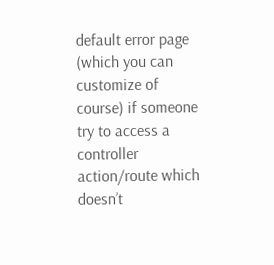default error page (which you can customize of course) if someone try to access a controller action/route which doesn’t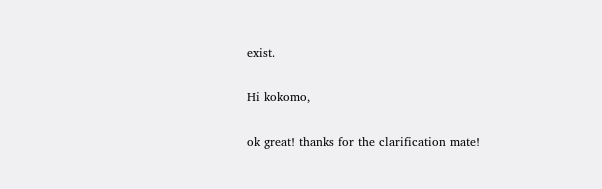exist.

Hi kokomo,

ok great! thanks for the clarification mate!